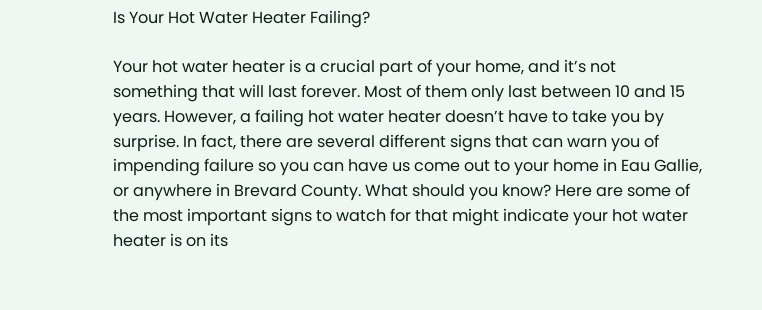Is Your Hot Water Heater Failing?

Your hot water heater is a crucial part of your home, and it’s not something that will last forever. Most of them only last between 10 and 15 years. However, a failing hot water heater doesn’t have to take you by surprise. In fact, there are several different signs that can warn you of impending failure so you can have us come out to your home in Eau Gallie, or anywhere in Brevard County. What should you know? Here are some of the most important signs to watch for that might indicate your hot water heater is on its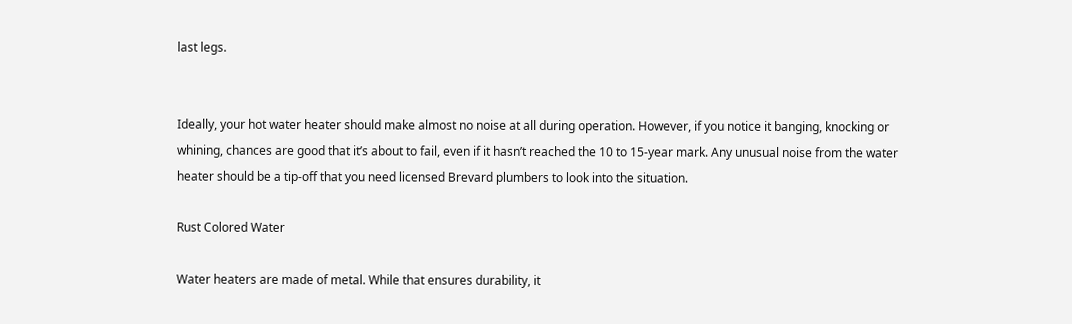last legs.


Ideally, your hot water heater should make almost no noise at all during operation. However, if you notice it banging, knocking or whining, chances are good that it’s about to fail, even if it hasn’t reached the 10 to 15-year mark. Any unusual noise from the water heater should be a tip-off that you need licensed Brevard plumbers to look into the situation.

Rust Colored Water

Water heaters are made of metal. While that ensures durability, it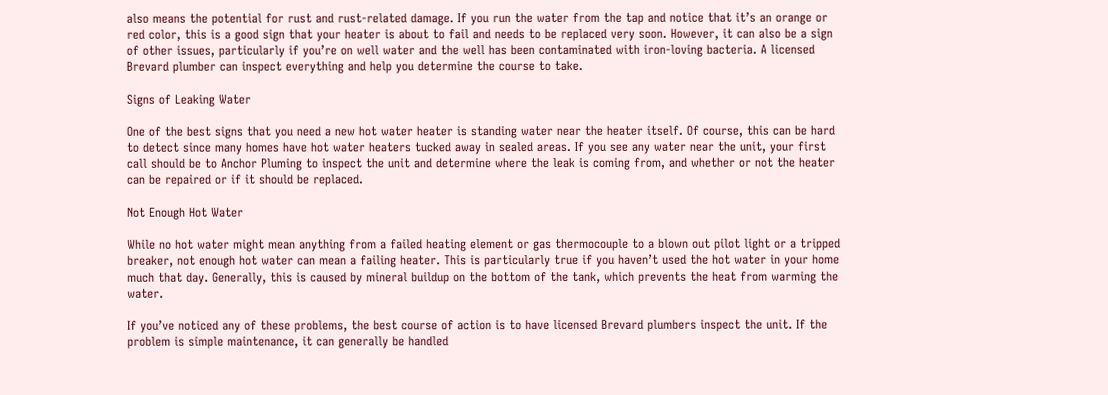also means the potential for rust and rust-related damage. If you run the water from the tap and notice that it’s an orange or red color, this is a good sign that your heater is about to fail and needs to be replaced very soon. However, it can also be a sign of other issues, particularly if you’re on well water and the well has been contaminated with iron-loving bacteria. A licensed Brevard plumber can inspect everything and help you determine the course to take.

Signs of Leaking Water

One of the best signs that you need a new hot water heater is standing water near the heater itself. Of course, this can be hard to detect since many homes have hot water heaters tucked away in sealed areas. If you see any water near the unit, your first call should be to Anchor Pluming to inspect the unit and determine where the leak is coming from, and whether or not the heater can be repaired or if it should be replaced.

Not Enough Hot Water

While no hot water might mean anything from a failed heating element or gas thermocouple to a blown out pilot light or a tripped breaker, not enough hot water can mean a failing heater. This is particularly true if you haven’t used the hot water in your home much that day. Generally, this is caused by mineral buildup on the bottom of the tank, which prevents the heat from warming the water.

If you’ve noticed any of these problems, the best course of action is to have licensed Brevard plumbers inspect the unit. If the problem is simple maintenance, it can generally be handled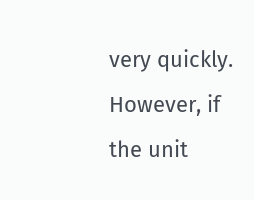very quickly. However, if the unit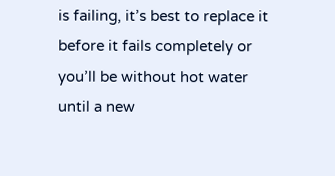is failing, it’s best to replace it before it fails completely or you’ll be without hot water until a new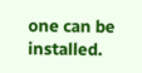one can be installed.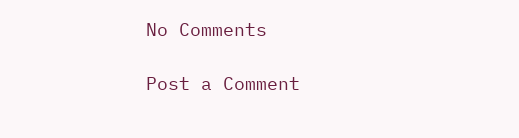No Comments

Post a Comment